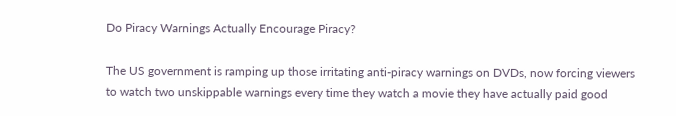Do Piracy Warnings Actually Encourage Piracy?

The US government is ramping up those irritating anti-piracy warnings on DVDs, now forcing viewers to watch two unskippable warnings every time they watch a movie they have actually paid good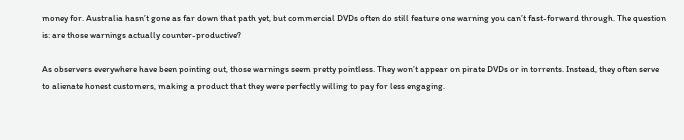money for. Australia hasn’t gone as far down that path yet, but commercial DVDs often do still feature one warning you can’t fast-forward through. The question is: are those warnings actually counter-productive?

As observers everywhere have been pointing out, those warnings seem pretty pointless. They won’t appear on pirate DVDs or in torrents. Instead, they often serve to alienate honest customers, making a product that they were perfectly willing to pay for less engaging.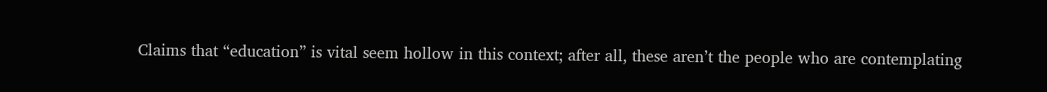Claims that “education” is vital seem hollow in this context; after all, these aren’t the people who are contemplating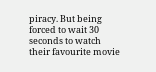piracy. But being forced to wait 30 seconds to watch their favourite movie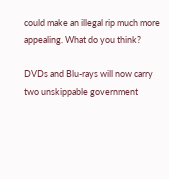could make an illegal rip much more appealing. What do you think?

DVDs and Blu-rays will now carry two unskippable government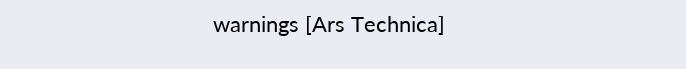warnings [Ars Technica]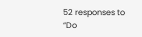52 responses to “Do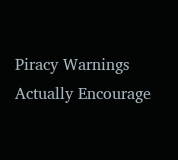Piracy Warnings Actually Encourage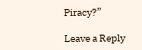Piracy?”

Leave a Reply